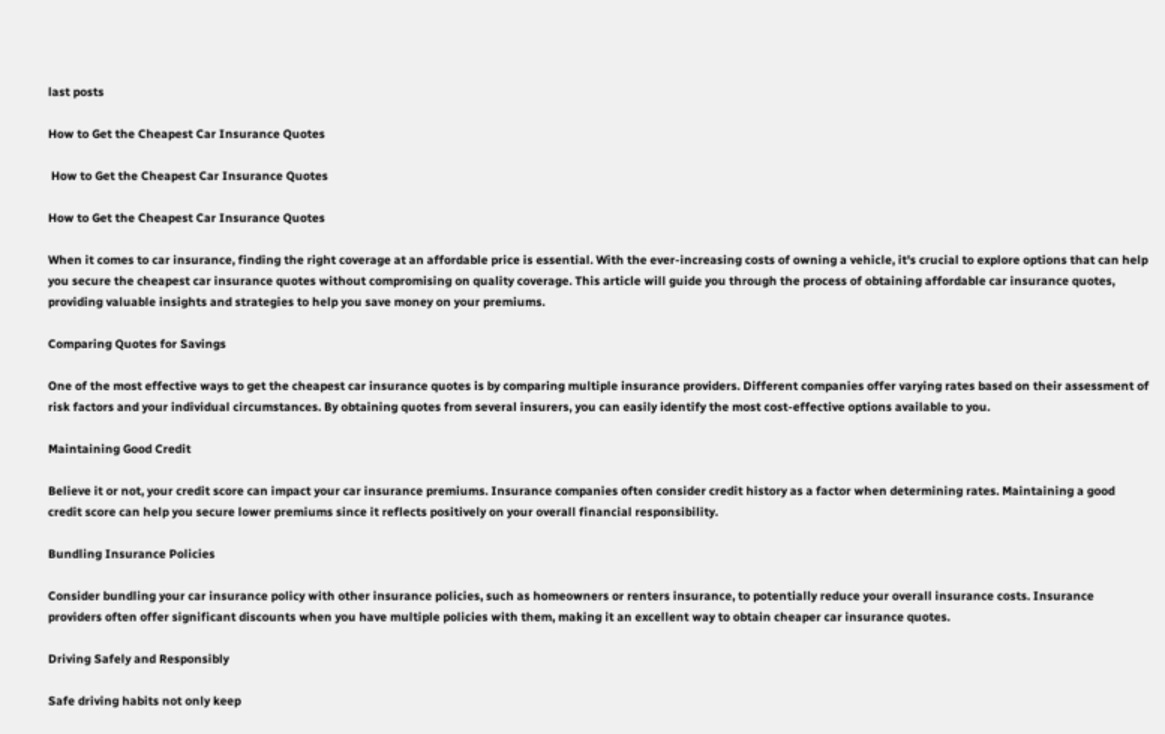last posts

How to Get the Cheapest Car Insurance Quotes

 How to Get the Cheapest Car Insurance Quotes

How to Get the Cheapest Car Insurance Quotes

When it comes to car insurance, finding the right coverage at an affordable price is essential. With the ever-increasing costs of owning a vehicle, it's crucial to explore options that can help you secure the cheapest car insurance quotes without compromising on quality coverage. This article will guide you through the process of obtaining affordable car insurance quotes, providing valuable insights and strategies to help you save money on your premiums.

Comparing Quotes for Savings

One of the most effective ways to get the cheapest car insurance quotes is by comparing multiple insurance providers. Different companies offer varying rates based on their assessment of risk factors and your individual circumstances. By obtaining quotes from several insurers, you can easily identify the most cost-effective options available to you.

Maintaining Good Credit

Believe it or not, your credit score can impact your car insurance premiums. Insurance companies often consider credit history as a factor when determining rates. Maintaining a good credit score can help you secure lower premiums since it reflects positively on your overall financial responsibility.

Bundling Insurance Policies

Consider bundling your car insurance policy with other insurance policies, such as homeowners or renters insurance, to potentially reduce your overall insurance costs. Insurance providers often offer significant discounts when you have multiple policies with them, making it an excellent way to obtain cheaper car insurance quotes.

Driving Safely and Responsibly

Safe driving habits not only keep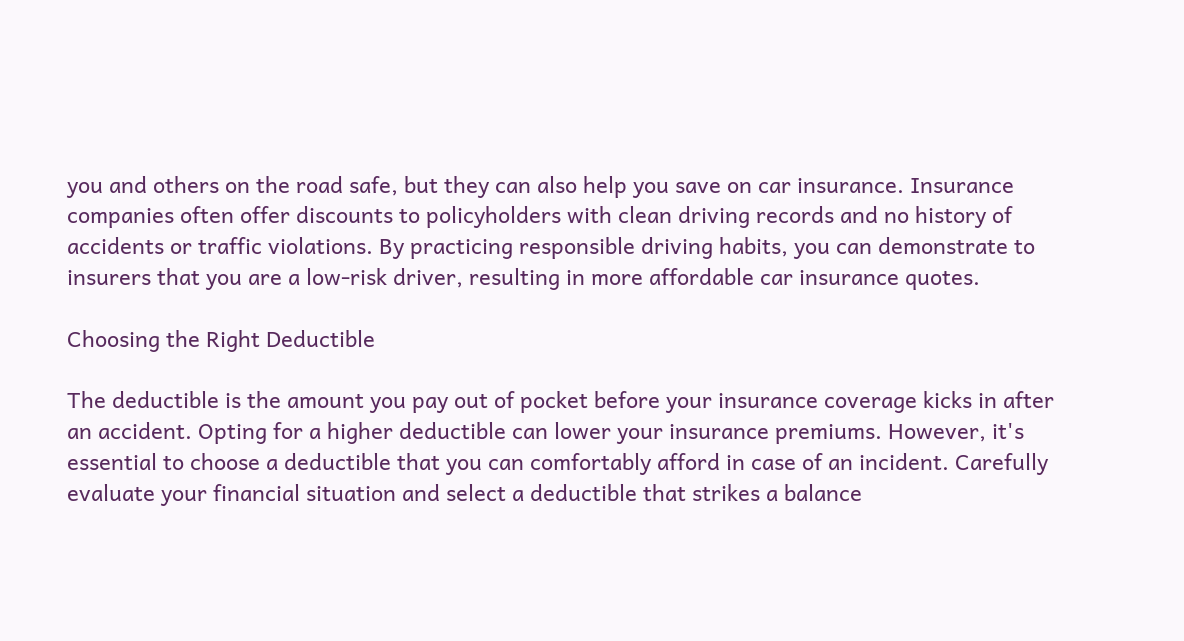you and others on the road safe, but they can also help you save on car insurance. Insurance companies often offer discounts to policyholders with clean driving records and no history of accidents or traffic violations. By practicing responsible driving habits, you can demonstrate to insurers that you are a low-risk driver, resulting in more affordable car insurance quotes.

Choosing the Right Deductible

The deductible is the amount you pay out of pocket before your insurance coverage kicks in after an accident. Opting for a higher deductible can lower your insurance premiums. However, it's essential to choose a deductible that you can comfortably afford in case of an incident. Carefully evaluate your financial situation and select a deductible that strikes a balance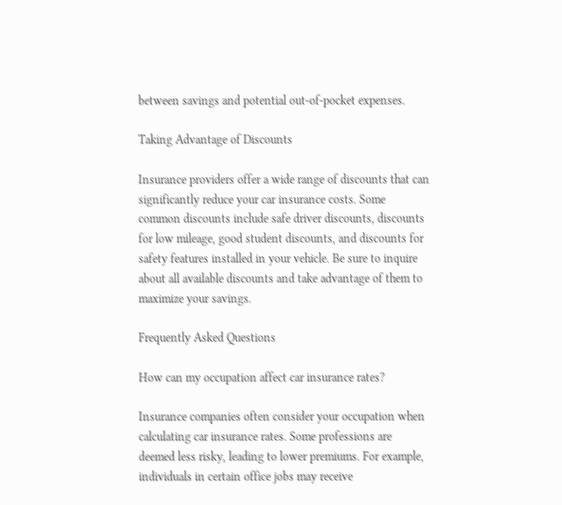between savings and potential out-of-pocket expenses.

Taking Advantage of Discounts

Insurance providers offer a wide range of discounts that can significantly reduce your car insurance costs. Some common discounts include safe driver discounts, discounts for low mileage, good student discounts, and discounts for safety features installed in your vehicle. Be sure to inquire about all available discounts and take advantage of them to maximize your savings.

Frequently Asked Questions

How can my occupation affect car insurance rates?

Insurance companies often consider your occupation when calculating car insurance rates. Some professions are deemed less risky, leading to lower premiums. For example, individuals in certain office jobs may receive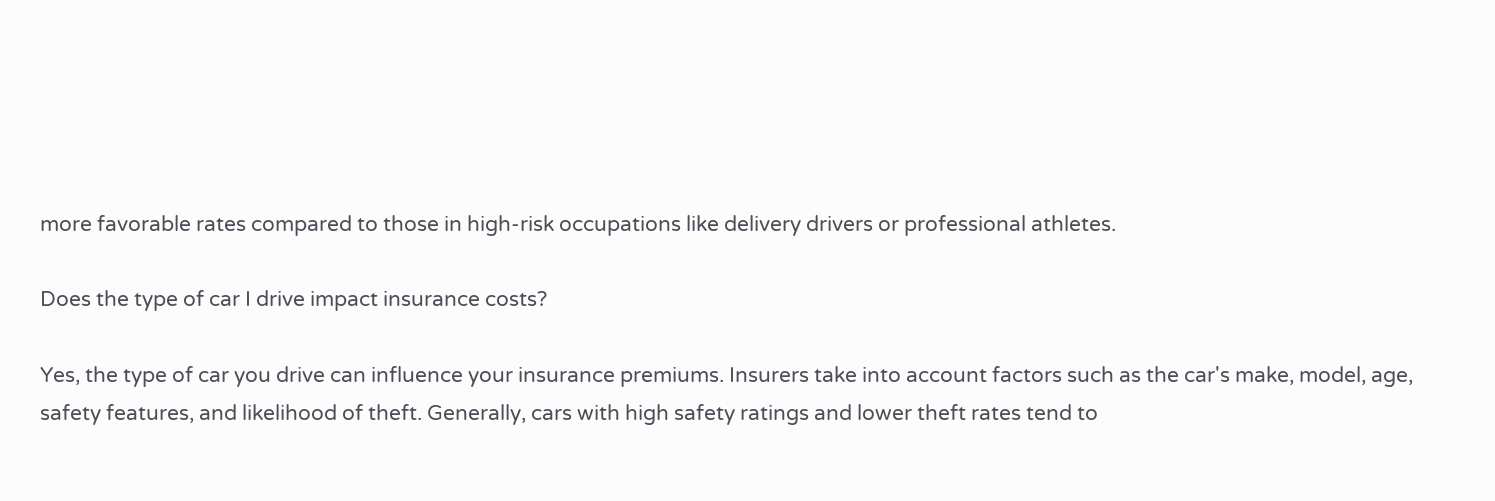more favorable rates compared to those in high-risk occupations like delivery drivers or professional athletes.

Does the type of car I drive impact insurance costs?

Yes, the type of car you drive can influence your insurance premiums. Insurers take into account factors such as the car's make, model, age, safety features, and likelihood of theft. Generally, cars with high safety ratings and lower theft rates tend to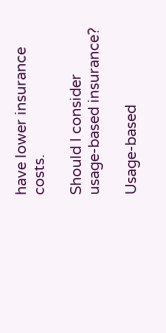have lower insurance costs.

Should I consider usage-based insurance?

Usage-based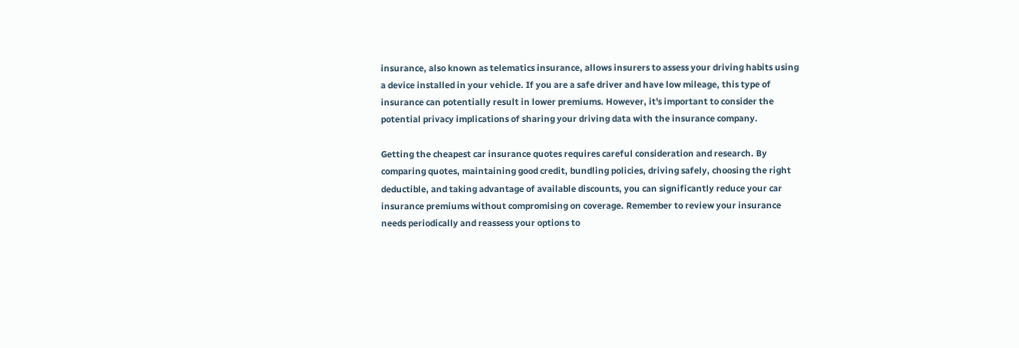insurance, also known as telematics insurance, allows insurers to assess your driving habits using a device installed in your vehicle. If you are a safe driver and have low mileage, this type of insurance can potentially result in lower premiums. However, it's important to consider the potential privacy implications of sharing your driving data with the insurance company.

Getting the cheapest car insurance quotes requires careful consideration and research. By comparing quotes, maintaining good credit, bundling policies, driving safely, choosing the right deductible, and taking advantage of available discounts, you can significantly reduce your car insurance premiums without compromising on coverage. Remember to review your insurance needs periodically and reassess your options to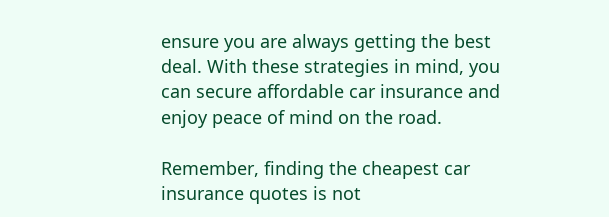ensure you are always getting the best deal. With these strategies in mind, you can secure affordable car insurance and enjoy peace of mind on the road.

Remember, finding the cheapest car insurance quotes is not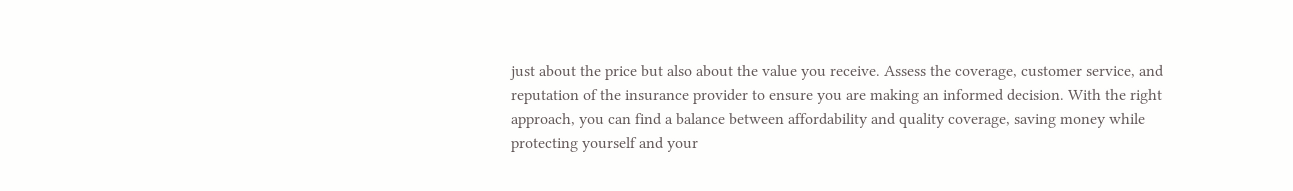just about the price but also about the value you receive. Assess the coverage, customer service, and reputation of the insurance provider to ensure you are making an informed decision. With the right approach, you can find a balance between affordability and quality coverage, saving money while protecting yourself and your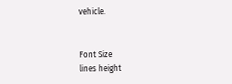vehicle.


Font Size
lines height